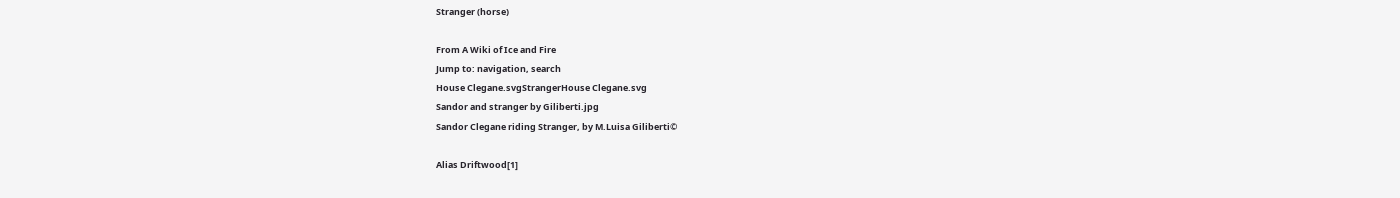Stranger (horse)

From A Wiki of Ice and Fire
Jump to: navigation, search
House Clegane.svgStrangerHouse Clegane.svg
Sandor and stranger by Giliberti.jpg
Sandor Clegane riding Stranger, by M.Luisa Giliberti©

Alias Driftwood[1]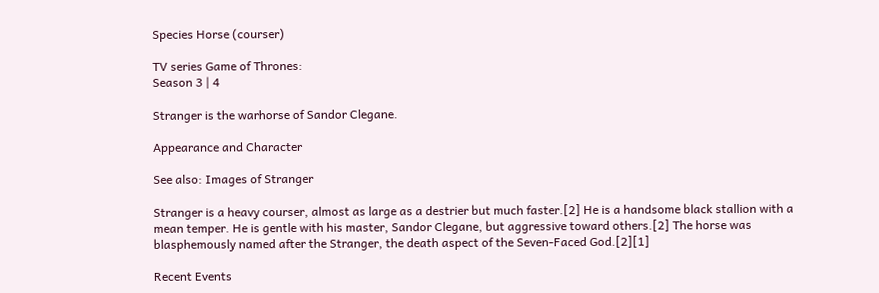Species Horse (courser)

TV series Game of Thrones:
Season 3 | 4

Stranger is the warhorse of Sandor Clegane.

Appearance and Character

See also: Images of Stranger

Stranger is a heavy courser, almost as large as a destrier but much faster.[2] He is a handsome black stallion with a mean temper. He is gentle with his master, Sandor Clegane, but aggressive toward others.[2] The horse was blasphemously named after the Stranger, the death aspect of the Seven-Faced God.[2][1]

Recent Events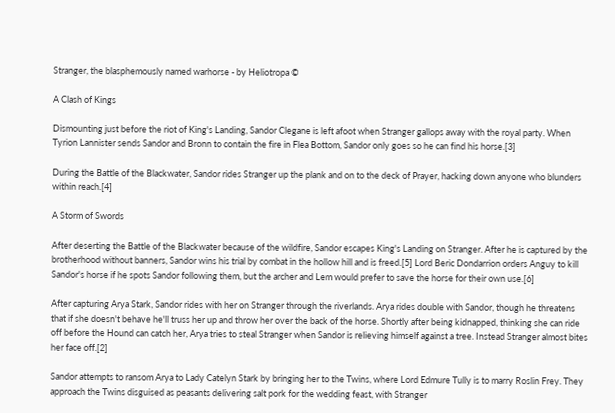Stranger, the blasphemously named warhorse - by Heliotropa ©

A Clash of Kings

Dismounting just before the riot of King's Landing, Sandor Clegane is left afoot when Stranger gallops away with the royal party. When Tyrion Lannister sends Sandor and Bronn to contain the fire in Flea Bottom, Sandor only goes so he can find his horse.[3]

During the Battle of the Blackwater, Sandor rides Stranger up the plank and on to the deck of Prayer, hacking down anyone who blunders within reach.[4]

A Storm of Swords

After deserting the Battle of the Blackwater because of the wildfire, Sandor escapes King's Landing on Stranger. After he is captured by the brotherhood without banners, Sandor wins his trial by combat in the hollow hill and is freed.[5] Lord Beric Dondarrion orders Anguy to kill Sandor's horse if he spots Sandor following them, but the archer and Lem would prefer to save the horse for their own use.[6]

After capturing Arya Stark, Sandor rides with her on Stranger through the riverlands. Arya rides double with Sandor, though he threatens that if she doesn't behave he'll truss her up and throw her over the back of the horse. Shortly after being kidnapped, thinking she can ride off before the Hound can catch her, Arya tries to steal Stranger when Sandor is relieving himself against a tree. Instead Stranger almost bites her face off.[2]

Sandor attempts to ransom Arya to Lady Catelyn Stark by bringing her to the Twins, where Lord Edmure Tully is to marry Roslin Frey. They approach the Twins disguised as peasants delivering salt pork for the wedding feast, with Stranger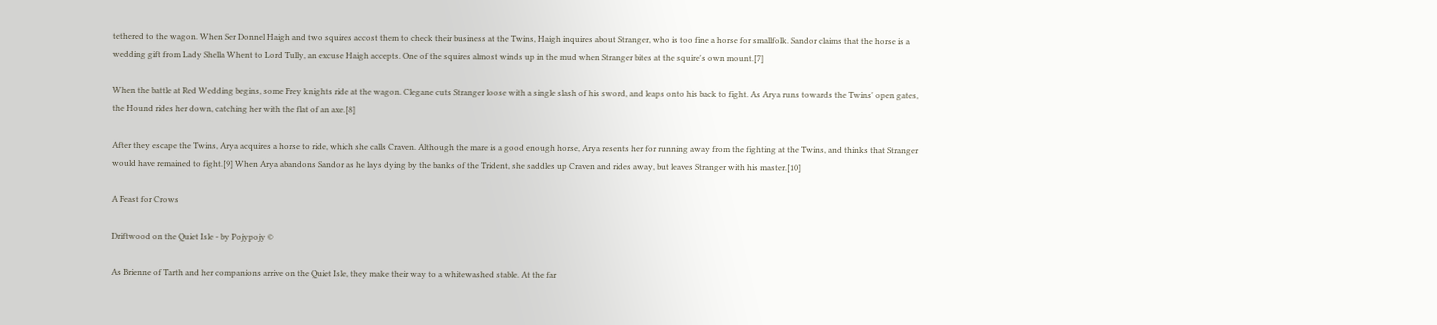tethered to the wagon. When Ser Donnel Haigh and two squires accost them to check their business at the Twins, Haigh inquires about Stranger, who is too fine a horse for smallfolk. Sandor claims that the horse is a wedding gift from Lady Shella Whent to Lord Tully, an excuse Haigh accepts. One of the squires almost winds up in the mud when Stranger bites at the squire's own mount.[7]

When the battle at Red Wedding begins, some Frey knights ride at the wagon. Clegane cuts Stranger loose with a single slash of his sword, and leaps onto his back to fight. As Arya runs towards the Twins' open gates, the Hound rides her down, catching her with the flat of an axe.[8]

After they escape the Twins, Arya acquires a horse to ride, which she calls Craven. Although the mare is a good enough horse, Arya resents her for running away from the fighting at the Twins, and thinks that Stranger would have remained to fight.[9] When Arya abandons Sandor as he lays dying by the banks of the Trident, she saddles up Craven and rides away, but leaves Stranger with his master.[10]

A Feast for Crows

Driftwood on the Quiet Isle - by Pojypojy ©

As Brienne of Tarth and her companions arrive on the Quiet Isle, they make their way to a whitewashed stable. At the far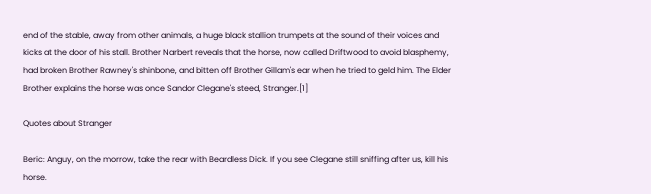end of the stable, away from other animals, a huge black stallion trumpets at the sound of their voices and kicks at the door of his stall. Brother Narbert reveals that the horse, now called Driftwood to avoid blasphemy, had broken Brother Rawney's shinbone, and bitten off Brother Gillam's ear when he tried to geld him. The Elder Brother explains the horse was once Sandor Clegane's steed, Stranger.[1]

Quotes about Stranger

Beric: Anguy, on the morrow, take the rear with Beardless Dick. If you see Clegane still sniffing after us, kill his horse.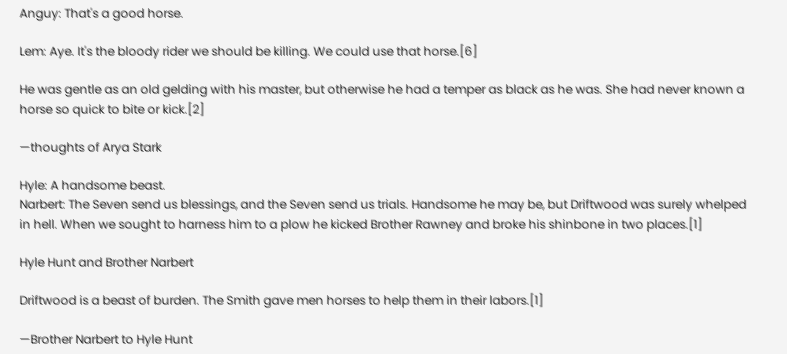Anguy: That's a good horse.

Lem: Aye. It's the bloody rider we should be killing. We could use that horse.[6]

He was gentle as an old gelding with his master, but otherwise he had a temper as black as he was. She had never known a horse so quick to bite or kick.[2]

—thoughts of Arya Stark

Hyle: A handsome beast.
Narbert: The Seven send us blessings, and the Seven send us trials. Handsome he may be, but Driftwood was surely whelped in hell. When we sought to harness him to a plow he kicked Brother Rawney and broke his shinbone in two places.[1]

Hyle Hunt and Brother Narbert

Driftwood is a beast of burden. The Smith gave men horses to help them in their labors.[1]

—Brother Narbert to Hyle Hunt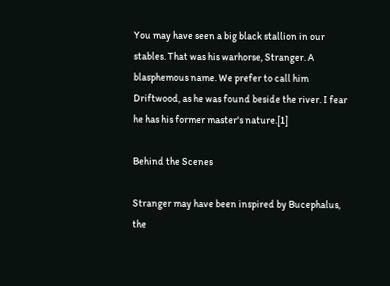You may have seen a big black stallion in our stables. That was his warhorse, Stranger. A blasphemous name. We prefer to call him Driftwood, as he was found beside the river. I fear he has his former master's nature.[1]

Behind the Scenes

Stranger may have been inspired by Bucephalus, the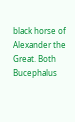black horse of Alexander the Great. Both Bucephalus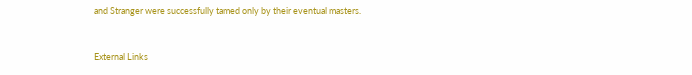and Stranger were successfully tamed only by their eventual masters.


External Links